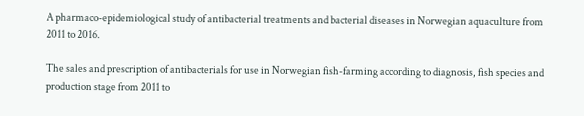A pharmaco-epidemiological study of antibacterial treatments and bacterial diseases in Norwegian aquaculture from 2011 to 2016.

The sales and prescription of antibacterials for use in Norwegian fish-farming according to diagnosis, fish species and production stage from 2011 to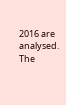2016 are analysed. The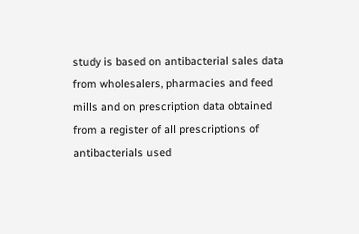study is based on antibacterial sales data from wholesalers, pharmacies and feed mills and on prescription data obtained from a register of all prescriptions of antibacterials used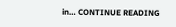in… CONTINUE READING